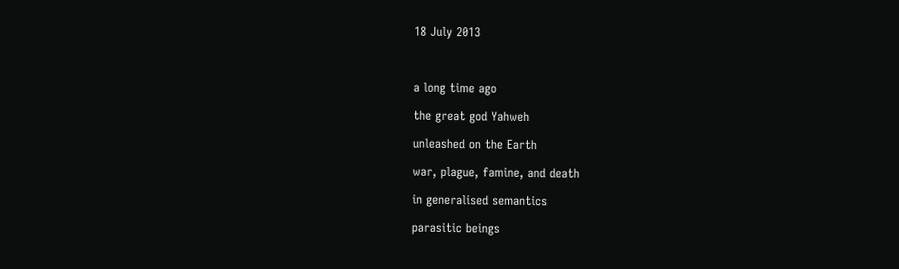18 July 2013



a long time ago

the great god Yahweh

unleashed on the Earth

war, plague, famine, and death

in generalised semantics

parasitic beings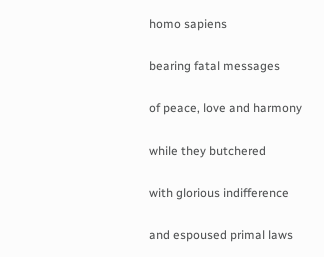homo sapiens

bearing fatal messages

of peace, love and harmony

while they butchered

with glorious indifference

and espoused primal laws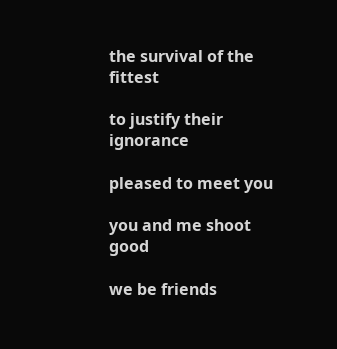the survival of the fittest

to justify their ignorance

pleased to meet you

you and me shoot good

we be friends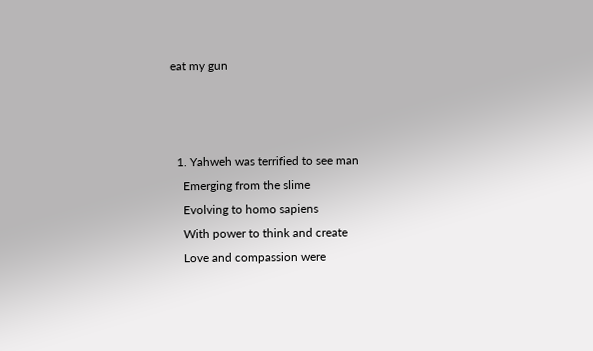eat my gun



  1. Yahweh was terrified to see man
    Emerging from the slime
    Evolving to homo sapiens
    With power to think and create
    Love and compassion were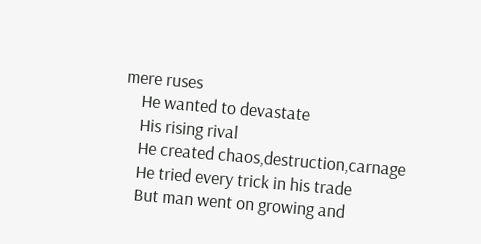mere ruses
    He wanted to devastate
    His rising rival
    He created chaos,destruction,carnage
    He tried every trick in his trade
    But man went on growing and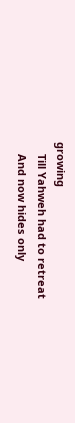growing
    Till Yahweh had to retreat
    And now hides only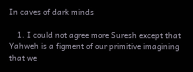In caves of dark minds

    1. I could not agree more Suresh except that Yahweh is a figment of our primitive imagining that we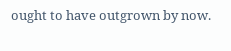ought to have outgrown by now.